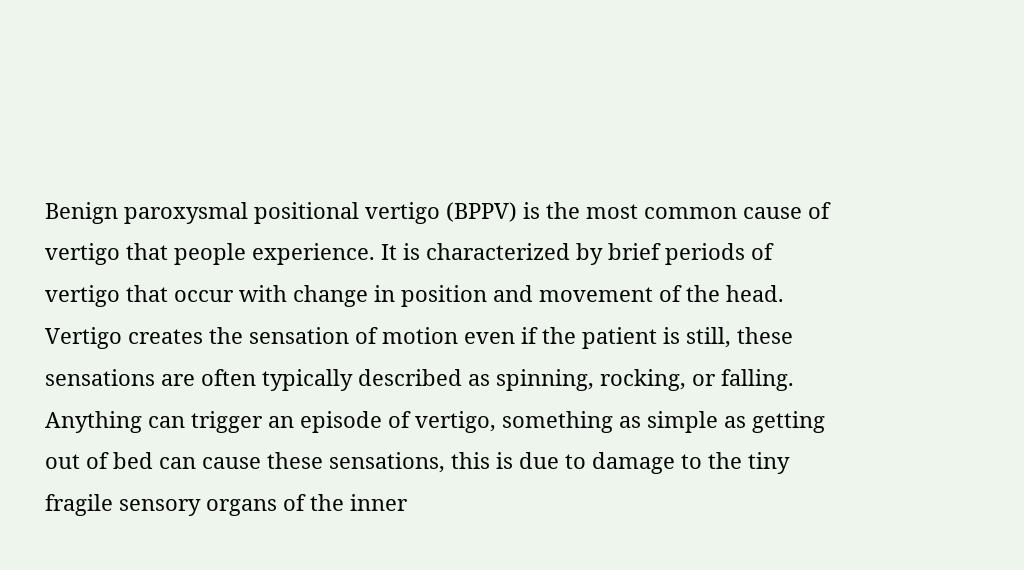Benign paroxysmal positional vertigo (BPPV) is the most common cause of vertigo that people experience. It is characterized by brief periods of vertigo that occur with change in position and movement of the head. Vertigo creates the sensation of motion even if the patient is still, these sensations are often typically described as spinning, rocking, or falling. Anything can trigger an episode of vertigo, something as simple as getting out of bed can cause these sensations, this is due to damage to the tiny fragile sensory organs of the inner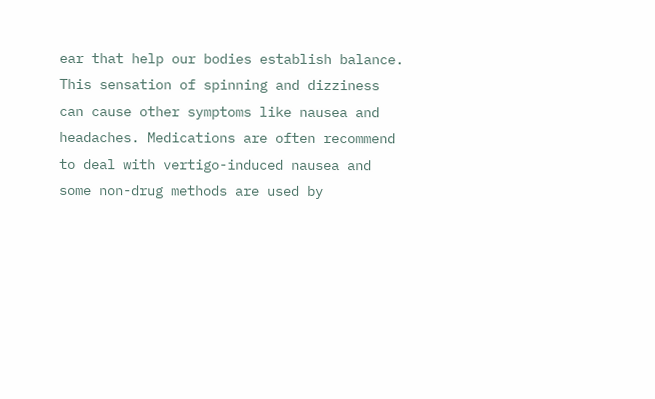ear that help our bodies establish balance. This sensation of spinning and dizziness can cause other symptoms like nausea and headaches. Medications are often recommend to deal with vertigo-induced nausea and some non-drug methods are used by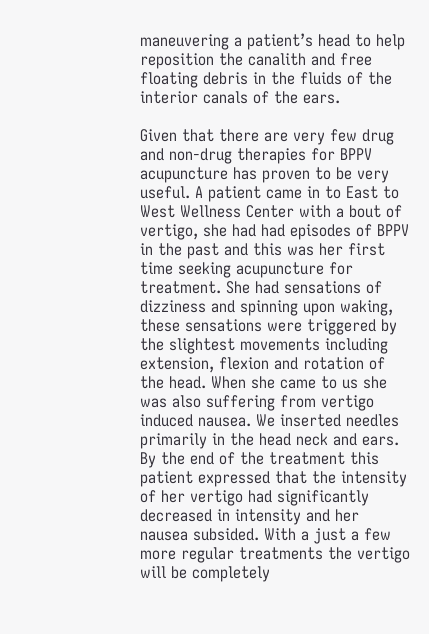maneuvering a patient’s head to help reposition the canalith and free floating debris in the fluids of the interior canals of the ears.

Given that there are very few drug and non-drug therapies for BPPV acupuncture has proven to be very useful. A patient came in to East to West Wellness Center with a bout of vertigo, she had had episodes of BPPV in the past and this was her first time seeking acupuncture for treatment. She had sensations of dizziness and spinning upon waking, these sensations were triggered by the slightest movements including extension, flexion and rotation of the head. When she came to us she was also suffering from vertigo induced nausea. We inserted needles primarily in the head neck and ears. By the end of the treatment this patient expressed that the intensity of her vertigo had significantly decreased in intensity and her nausea subsided. With a just a few more regular treatments the vertigo will be completely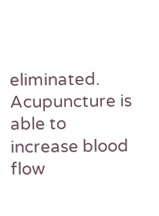eliminated. Acupuncture is able to increase blood flow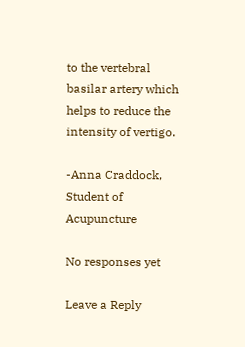to the vertebral basilar artery which helps to reduce the intensity of vertigo.

-Anna Craddock, Student of Acupuncture

No responses yet

Leave a Reply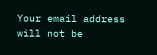Your email address will not be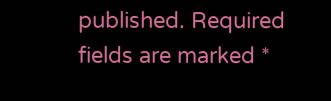published. Required fields are marked *